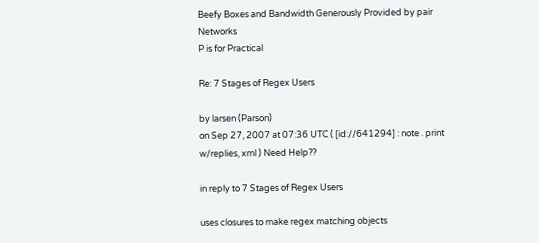Beefy Boxes and Bandwidth Generously Provided by pair Networks
P is for Practical

Re: 7 Stages of Regex Users

by larsen (Parson)
on Sep 27, 2007 at 07:36 UTC ( [id://641294] : note . print w/replies, xml ) Need Help??

in reply to 7 Stages of Regex Users

uses closures to make regex matching objects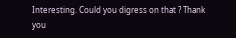Interesting. Could you digress on that ? Thank you